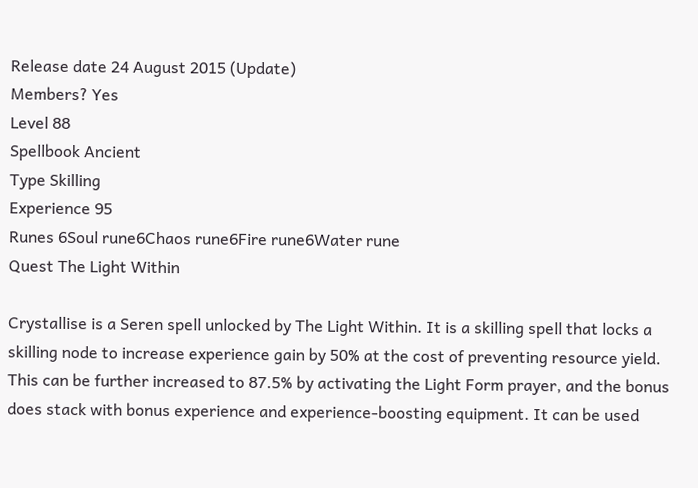Release date 24 August 2015 (Update)
Members? Yes
Level 88
Spellbook Ancient
Type Skilling
Experience 95
Runes 6Soul rune6Chaos rune6Fire rune6Water rune
Quest The Light Within

Crystallise is a Seren spell unlocked by The Light Within. It is a skilling spell that locks a skilling node to increase experience gain by 50% at the cost of preventing resource yield. This can be further increased to 87.5% by activating the Light Form prayer, and the bonus does stack with bonus experience and experience-boosting equipment. It can be used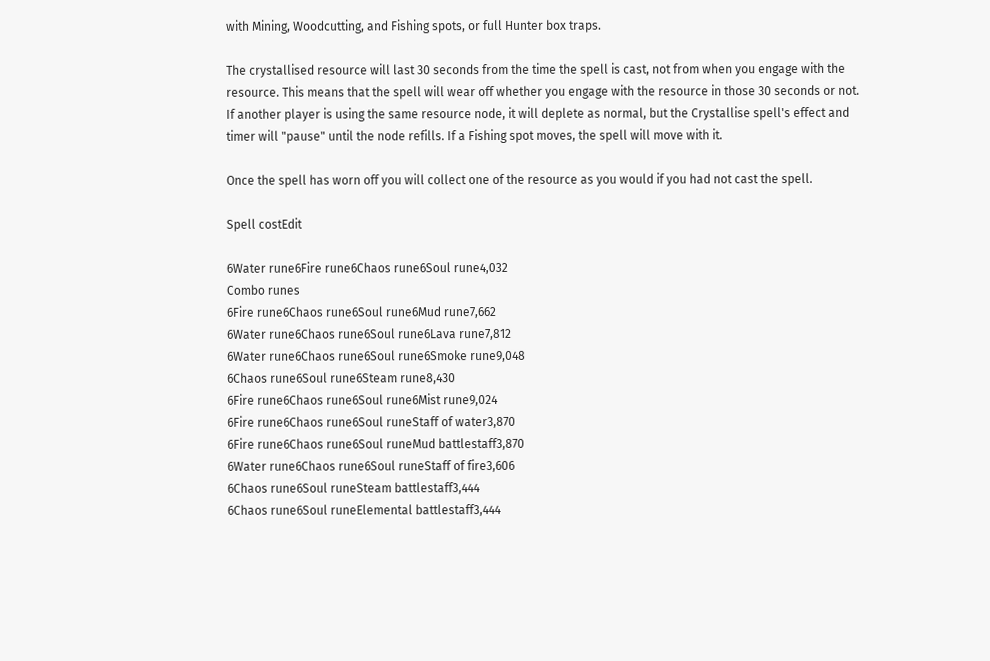with Mining, Woodcutting, and Fishing spots, or full Hunter box traps.

The crystallised resource will last 30 seconds from the time the spell is cast, not from when you engage with the resource. This means that the spell will wear off whether you engage with the resource in those 30 seconds or not. If another player is using the same resource node, it will deplete as normal, but the Crystallise spell's effect and timer will "pause" until the node refills. If a Fishing spot moves, the spell will move with it.

Once the spell has worn off you will collect one of the resource as you would if you had not cast the spell.

Spell costEdit

6Water rune6Fire rune6Chaos rune6Soul rune4,032
Combo runes
6Fire rune6Chaos rune6Soul rune6Mud rune7,662
6Water rune6Chaos rune6Soul rune6Lava rune7,812
6Water rune6Chaos rune6Soul rune6Smoke rune9,048
6Chaos rune6Soul rune6Steam rune8,430
6Fire rune6Chaos rune6Soul rune6Mist rune9,024
6Fire rune6Chaos rune6Soul runeStaff of water3,870
6Fire rune6Chaos rune6Soul runeMud battlestaff3,870
6Water rune6Chaos rune6Soul runeStaff of fire3,606
6Chaos rune6Soul runeSteam battlestaff3,444
6Chaos rune6Soul runeElemental battlestaff3,444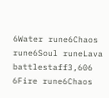6Water rune6Chaos rune6Soul runeLava battlestaff3,606
6Fire rune6Chaos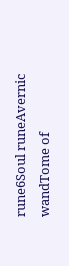rune6Soul runeAvernic wandTome of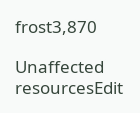frost3,870

Unaffected resourcesEdit